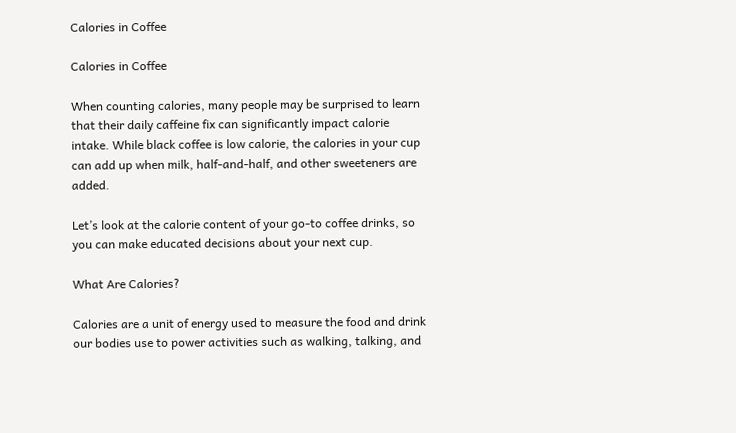Calories in Coffee

Calories in Coffee

When counting calories, many people may be surprised to learn that their daily caffeine fix can significantly impact calorie intake. While black coffee is low calorie, the calories in your cup can add up when milk, half-and-half, and other sweeteners are added.

Let’s look at the calorie content of your go-to coffee drinks, so you can make educated decisions about your next cup.

What Are Calories?

Calories are a unit of energy used to measure the food and drink our bodies use to power activities such as walking, talking, and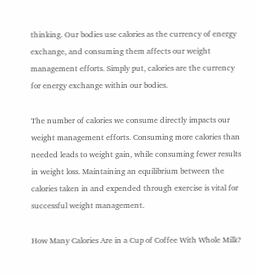thinking. Our bodies use calories as the currency of energy exchange, and consuming them affects our weight management efforts. Simply put, calories are the currency for energy exchange within our bodies.

The number of calories we consume directly impacts our weight management efforts. Consuming more calories than needed leads to weight gain, while consuming fewer results in weight loss. Maintaining an equilibrium between the calories taken in and expended through exercise is vital for successful weight management.

How Many Calories Are in a Cup of Coffee With Whole Milk?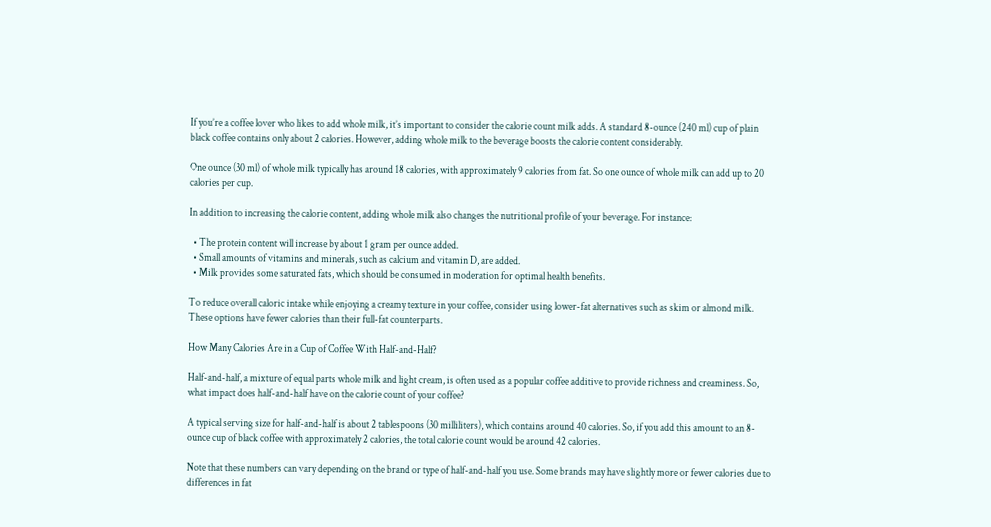If you’re a coffee lover who likes to add whole milk, it’s important to consider the calorie count milk adds. A standard 8-ounce (240 ml) cup of plain black coffee contains only about 2 calories. However, adding whole milk to the beverage boosts the calorie content considerably.

One ounce (30 ml) of whole milk typically has around 18 calories, with approximately 9 calories from fat. So one ounce of whole milk can add up to 20 calories per cup.

In addition to increasing the calorie content, adding whole milk also changes the nutritional profile of your beverage. For instance:

  • The protein content will increase by about 1 gram per ounce added.
  • Small amounts of vitamins and minerals, such as calcium and vitamin D, are added.
  • Milk provides some saturated fats, which should be consumed in moderation for optimal health benefits.

To reduce overall caloric intake while enjoying a creamy texture in your coffee, consider using lower-fat alternatives such as skim or almond milk. These options have fewer calories than their full-fat counterparts.

How Many Calories Are in a Cup of Coffee With Half-and-Half?

Half-and-half, a mixture of equal parts whole milk and light cream, is often used as a popular coffee additive to provide richness and creaminess. So, what impact does half-and-half have on the calorie count of your coffee?

A typical serving size for half-and-half is about 2 tablespoons (30 milliliters), which contains around 40 calories. So, if you add this amount to an 8-ounce cup of black coffee with approximately 2 calories, the total calorie count would be around 42 calories.

Note that these numbers can vary depending on the brand or type of half-and-half you use. Some brands may have slightly more or fewer calories due to differences in fat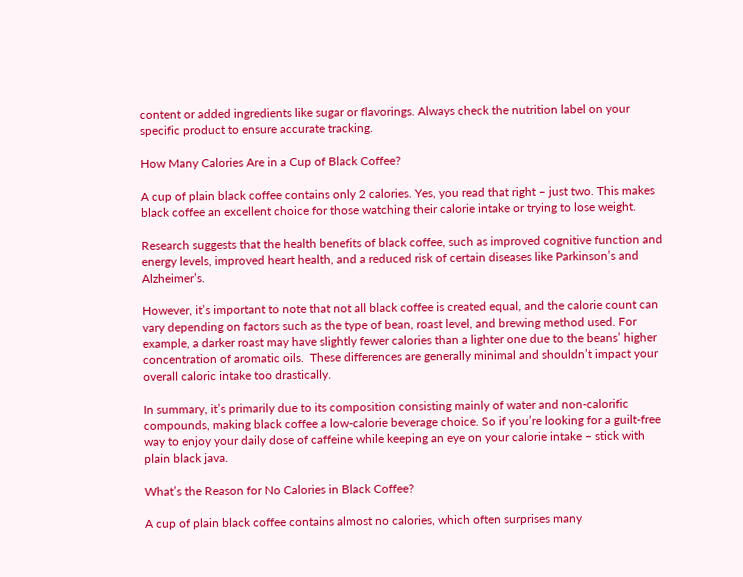content or added ingredients like sugar or flavorings. Always check the nutrition label on your specific product to ensure accurate tracking.

How Many Calories Are in a Cup of Black Coffee?

A cup of plain black coffee contains only 2 calories. Yes, you read that right – just two. This makes black coffee an excellent choice for those watching their calorie intake or trying to lose weight.

Research suggests that the health benefits of black coffee, such as improved cognitive function and energy levels, improved heart health, and a reduced risk of certain diseases like Parkinson’s and Alzheimer’s.

However, it’s important to note that not all black coffee is created equal, and the calorie count can vary depending on factors such as the type of bean, roast level, and brewing method used. For example, a darker roast may have slightly fewer calories than a lighter one due to the beans’ higher concentration of aromatic oils.  These differences are generally minimal and shouldn’t impact your overall caloric intake too drastically.

In summary, it’s primarily due to its composition consisting mainly of water and non-calorific compounds, making black coffee a low-calorie beverage choice. So if you’re looking for a guilt-free way to enjoy your daily dose of caffeine while keeping an eye on your calorie intake – stick with plain black java.

What’s the Reason for No Calories in Black Coffee?

A cup of plain black coffee contains almost no calories, which often surprises many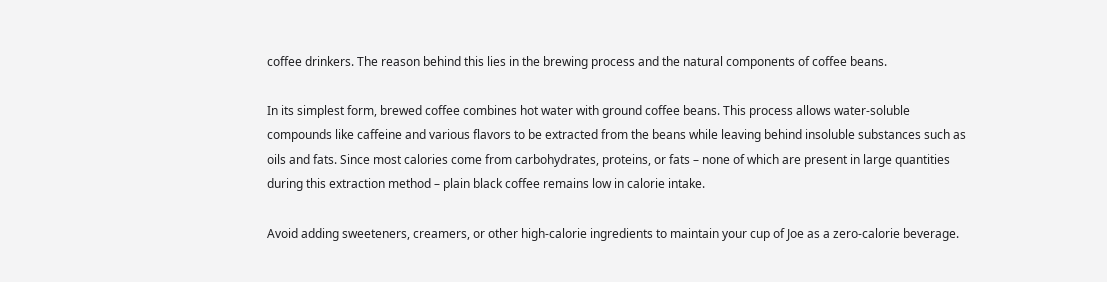coffee drinkers. The reason behind this lies in the brewing process and the natural components of coffee beans.

In its simplest form, brewed coffee combines hot water with ground coffee beans. This process allows water-soluble compounds like caffeine and various flavors to be extracted from the beans while leaving behind insoluble substances such as oils and fats. Since most calories come from carbohydrates, proteins, or fats – none of which are present in large quantities during this extraction method – plain black coffee remains low in calorie intake.

Avoid adding sweeteners, creamers, or other high-calorie ingredients to maintain your cup of Joe as a zero-calorie beverage.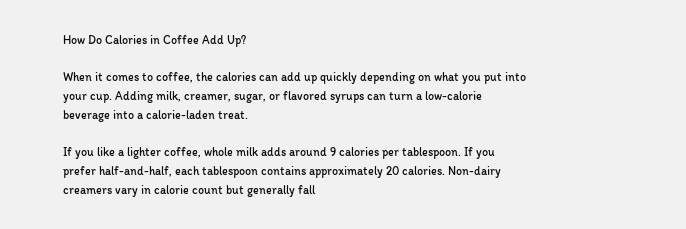How Do Calories in Coffee Add Up?

When it comes to coffee, the calories can add up quickly depending on what you put into your cup. Adding milk, creamer, sugar, or flavored syrups can turn a low-calorie beverage into a calorie-laden treat.

If you like a lighter coffee, whole milk adds around 9 calories per tablespoon. If you prefer half-and-half, each tablespoon contains approximately 20 calories. Non-dairy creamers vary in calorie count but generally fall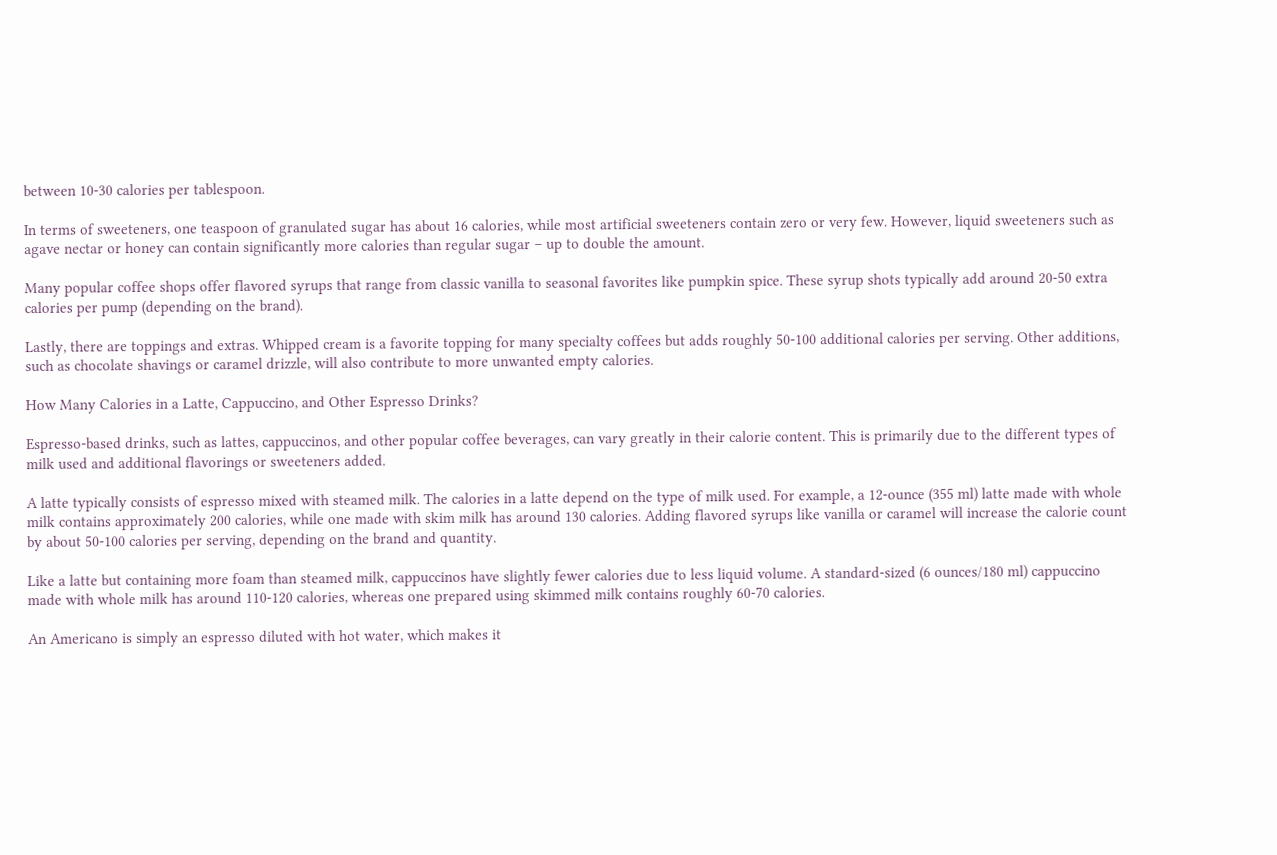between 10-30 calories per tablespoon.

In terms of sweeteners, one teaspoon of granulated sugar has about 16 calories, while most artificial sweeteners contain zero or very few. However, liquid sweeteners such as agave nectar or honey can contain significantly more calories than regular sugar – up to double the amount.

Many popular coffee shops offer flavored syrups that range from classic vanilla to seasonal favorites like pumpkin spice. These syrup shots typically add around 20-50 extra calories per pump (depending on the brand).

Lastly, there are toppings and extras. Whipped cream is a favorite topping for many specialty coffees but adds roughly 50-100 additional calories per serving. Other additions, such as chocolate shavings or caramel drizzle, will also contribute to more unwanted empty calories.

How Many Calories in a Latte, Cappuccino, and Other Espresso Drinks?

Espresso-based drinks, such as lattes, cappuccinos, and other popular coffee beverages, can vary greatly in their calorie content. This is primarily due to the different types of milk used and additional flavorings or sweeteners added.

A latte typically consists of espresso mixed with steamed milk. The calories in a latte depend on the type of milk used. For example, a 12-ounce (355 ml) latte made with whole milk contains approximately 200 calories, while one made with skim milk has around 130 calories. Adding flavored syrups like vanilla or caramel will increase the calorie count by about 50-100 calories per serving, depending on the brand and quantity.

Like a latte but containing more foam than steamed milk, cappuccinos have slightly fewer calories due to less liquid volume. A standard-sized (6 ounces/180 ml) cappuccino made with whole milk has around 110-120 calories, whereas one prepared using skimmed milk contains roughly 60-70 calories.

An Americano is simply an espresso diluted with hot water, which makes it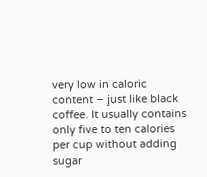very low in caloric content – just like black coffee. It usually contains only five to ten calories per cup without adding sugar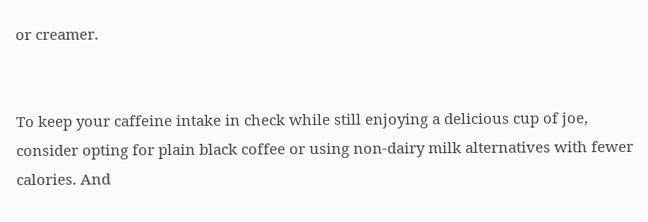or creamer.


To keep your caffeine intake in check while still enjoying a delicious cup of joe, consider opting for plain black coffee or using non-dairy milk alternatives with fewer calories. And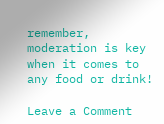remember, moderation is key when it comes to any food or drink!

Leave a Comment